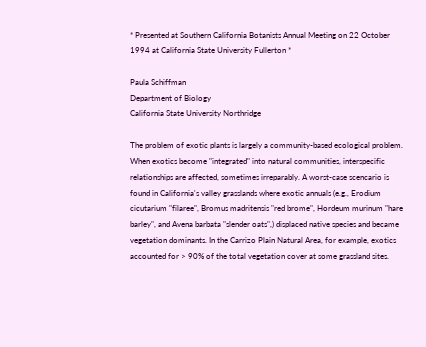* Presented at Southern California Botanists Annual Meeting on 22 October 1994 at California State University Fullerton *

Paula Schiffman
Department of Biology
California State University Northridge

The problem of exotic plants is largely a community-based ecological problem. When exotics become "integrated" into natural communities, interspecific relationships are affected, sometimes irreparably. A worst-case scencario is found in California's valley grasslands where exotic annuals (e.g., Erodium cicutarium "filaree", Bromus madritensis "red brome", Hordeum murinum "hare barley", and Avena barbata "slender oats",) displaced native species and became vegetation dominants. In the Carrizo Plain Natural Area, for example, exotics accounted for > 90% of the total vegetation cover at some grassland sites.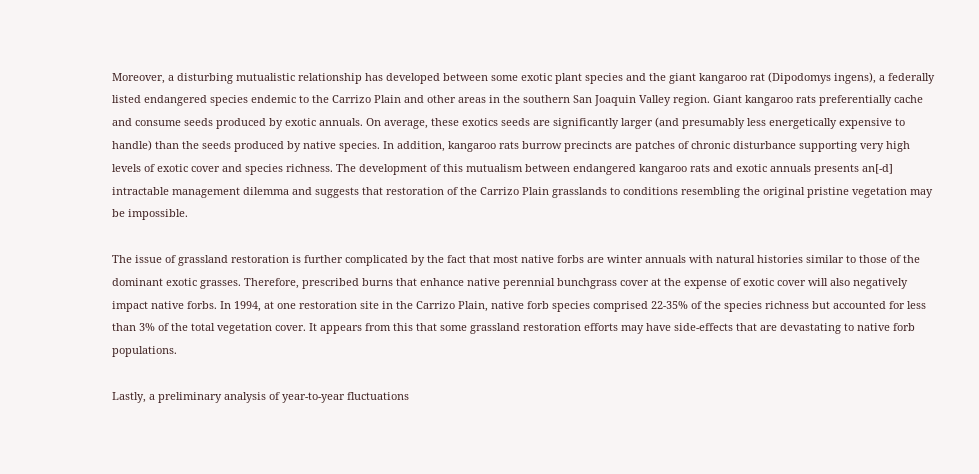Moreover, a disturbing mutualistic relationship has developed between some exotic plant species and the giant kangaroo rat (Dipodomys ingens), a federally listed endangered species endemic to the Carrizo Plain and other areas in the southern San Joaquin Valley region. Giant kangaroo rats preferentially cache and consume seeds produced by exotic annuals. On average, these exotics seeds are significantly larger (and presumably less energetically expensive to handle) than the seeds produced by native species. In addition, kangaroo rats burrow precincts are patches of chronic disturbance supporting very high levels of exotic cover and species richness. The development of this mutualism between endangered kangaroo rats and exotic annuals presents an[-d] intractable management dilemma and suggests that restoration of the Carrizo Plain grasslands to conditions resembling the original pristine vegetation may be impossible.

The issue of grassland restoration is further complicated by the fact that most native forbs are winter annuals with natural histories similar to those of the dominant exotic grasses. Therefore, prescribed burns that enhance native perennial bunchgrass cover at the expense of exotic cover will also negatively impact native forbs. In 1994, at one restoration site in the Carrizo Plain, native forb species comprised 22-35% of the species richness but accounted for less than 3% of the total vegetation cover. It appears from this that some grassland restoration efforts may have side-effects that are devastating to native forb populations.

Lastly, a preliminary analysis of year-to-year fluctuations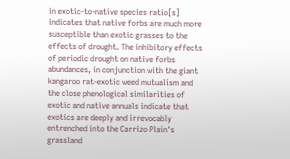in exotic-to-native species ratio[s] indicates that native forbs are much more susceptible than exotic grasses to the effects of drought. The inhibitory effects of periodic drought on native forbs abundances, in conjunction with the giant kangaroo rat-exotic weed mutualism and the close phenological similarities of exotic and native annuals indicate that exotics are deeply and irrevocably entrenched into the Carrizo Plain's grassland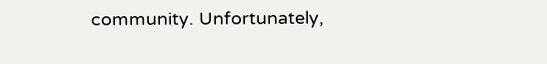community. Unfortunately,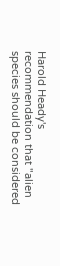Harold Heady's recommendation that "alien species should be considered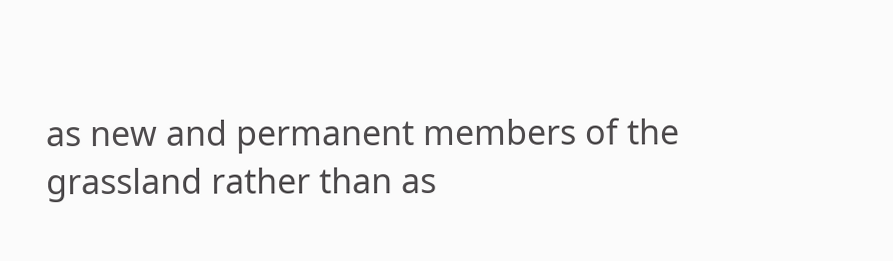as new and permanent members of the grassland rather than as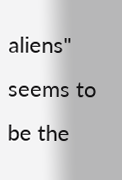aliens" seems to be the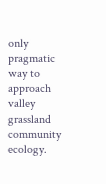only pragmatic way to approach valley grassland community ecology.